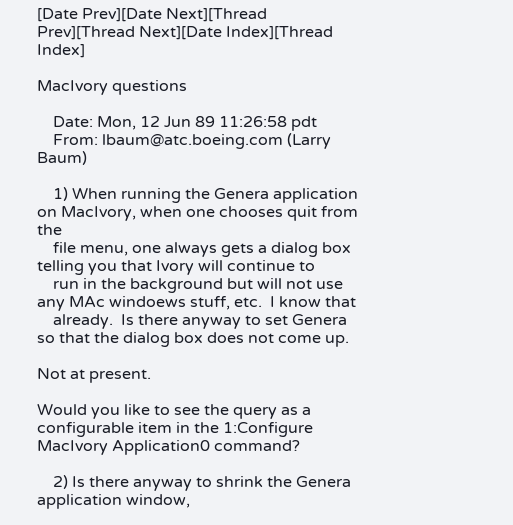[Date Prev][Date Next][Thread Prev][Thread Next][Date Index][Thread Index]

MacIvory questions

    Date: Mon, 12 Jun 89 11:26:58 pdt
    From: lbaum@atc.boeing.com (Larry Baum)

    1) When running the Genera application on MacIvory, when one chooses quit from the
    file menu, one always gets a dialog box telling you that Ivory will continue to
    run in the background but will not use any MAc windoews stuff, etc.  I know that
    already.  Is there anyway to set Genera so that the dialog box does not come up.

Not at present.

Would you like to see the query as a configurable item in the 1:Configure
MacIvory Application0 command?

    2) Is there anyway to shrink the Genera application window,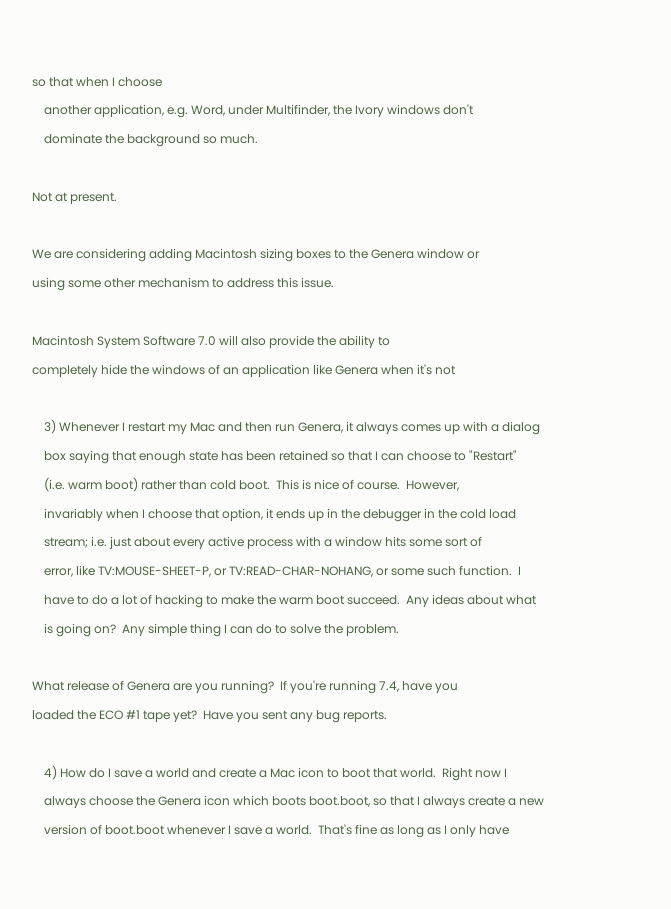so that when I choose
    another application, e.g. Word, under Multifinder, the Ivory windows don't
    dominate the background so much.

Not at present.

We are considering adding Macintosh sizing boxes to the Genera window or
using some other mechanism to address this issue.

Macintosh System Software 7.0 will also provide the ability to
completely hide the windows of an application like Genera when it's not

    3) Whenever I restart my Mac and then run Genera, it always comes up with a dialog
    box saying that enough state has been retained so that I can choose to "Restart"
    (i.e. warm boot) rather than cold boot.  This is nice of course.  However,
    invariably when I choose that option, it ends up in the debugger in the cold load
    stream; i.e. just about every active process with a window hits some sort of
    error, like TV:MOUSE-SHEET-P, or TV:READ-CHAR-NOHANG, or some such function.  I
    have to do a lot of hacking to make the warm boot succeed.  Any ideas about what
    is going on?  Any simple thing I can do to solve the problem.

What release of Genera are you running?  If you're running 7.4, have you
loaded the ECO #1 tape yet?  Have you sent any bug reports.

    4) How do I save a world and create a Mac icon to boot that world.  Right now I
    always choose the Genera icon which boots boot.boot, so that I always create a new
    version of boot.boot whenever I save a world.  That's fine as long as I only have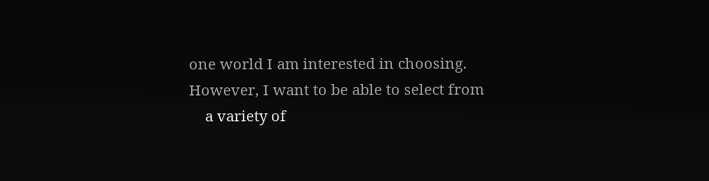one world I am interested in choosing.  However, I want to be able to select from
    a variety of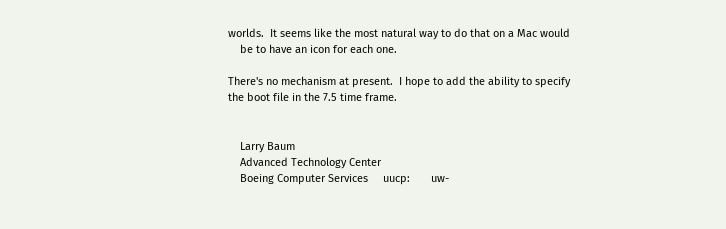worlds.  It seems like the most natural way to do that on a Mac would
    be to have an icon for each one.

There's no mechanism at present.  I hope to add the ability to specify
the boot file in the 7.5 time frame.


    Larry Baum
    Advanced Technology Center
    Boeing Computer Services     uucp:       uw-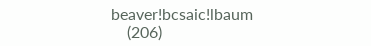beaver!bcsaic!lbaum
    (206)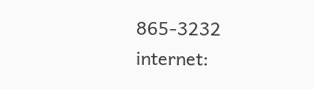865-3232               internet: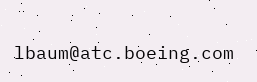lbaum@atc.boeing.com